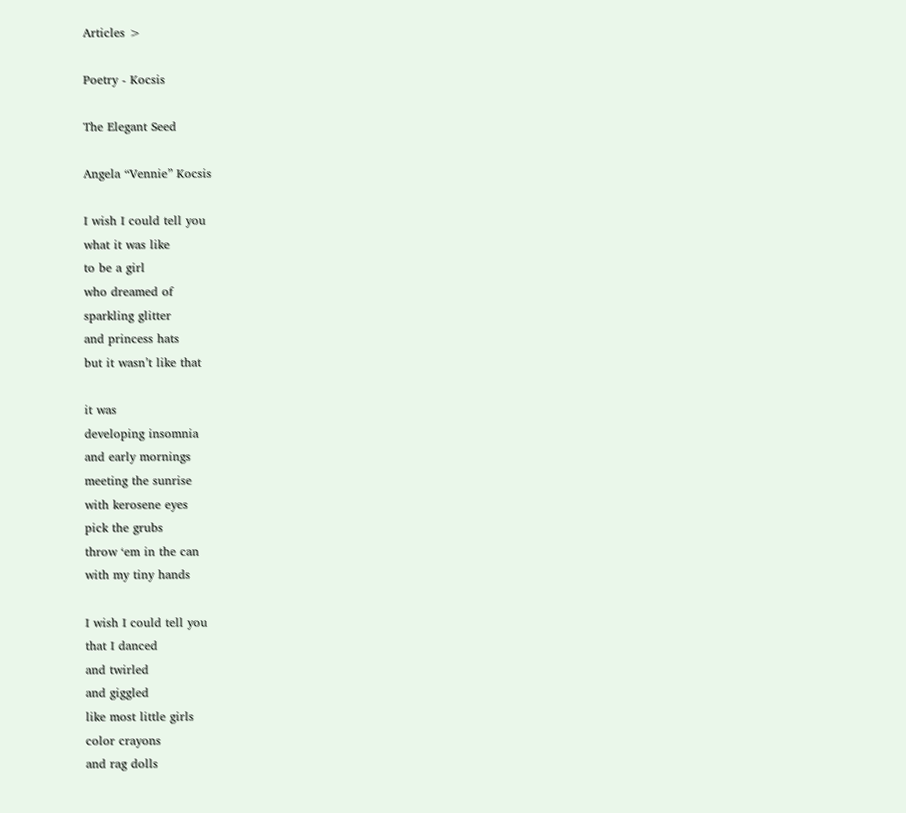Articles >

Poetry - Kocsis

The Elegant Seed

Angela “Vennie” Kocsis

I wish I could tell you
what it was like
to be a girl
who dreamed of
sparkling glitter
and princess hats
but it wasn’t like that

it was
developing insomnia
and early mornings
meeting the sunrise
with kerosene eyes
pick the grubs
throw ‘em in the can
with my tiny hands

I wish I could tell you
that I danced
and twirled
and giggled
like most little girls
color crayons
and rag dolls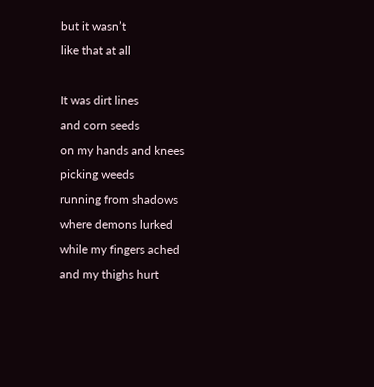but it wasn’t
like that at all

It was dirt lines
and corn seeds
on my hands and knees
picking weeds
running from shadows
where demons lurked
while my fingers ached
and my thighs hurt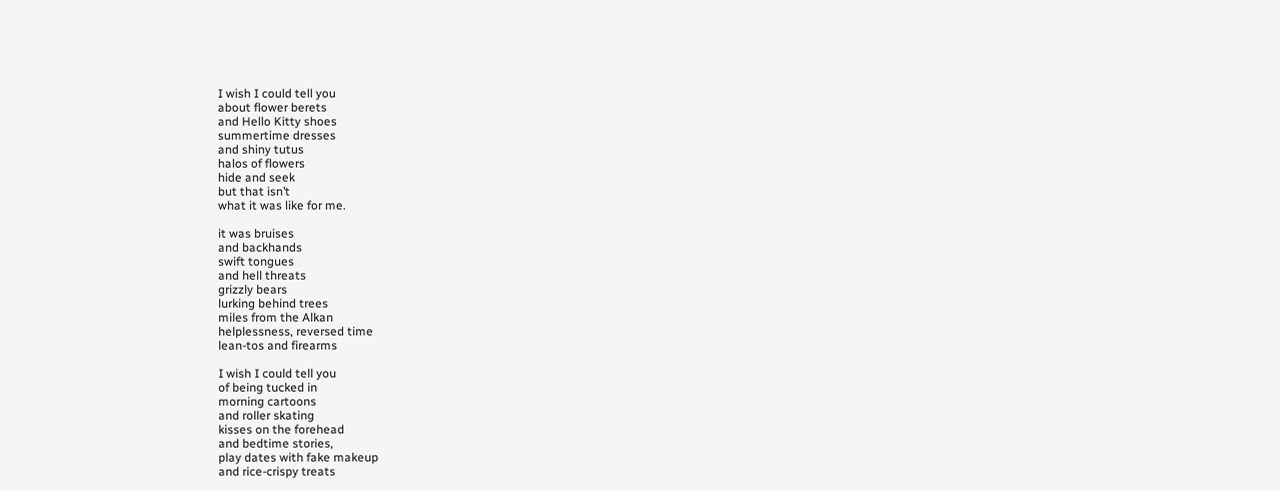I wish I could tell you
about flower berets
and Hello Kitty shoes
summertime dresses
and shiny tutus
halos of flowers
hide and seek
but that isn’t
what it was like for me.

it was bruises
and backhands
swift tongues
and hell threats
grizzly bears
lurking behind trees
miles from the Alkan
helplessness, reversed time
lean-tos and firearms

I wish I could tell you
of being tucked in
morning cartoons
and roller skating
kisses on the forehead
and bedtime stories,
play dates with fake makeup
and rice-crispy treats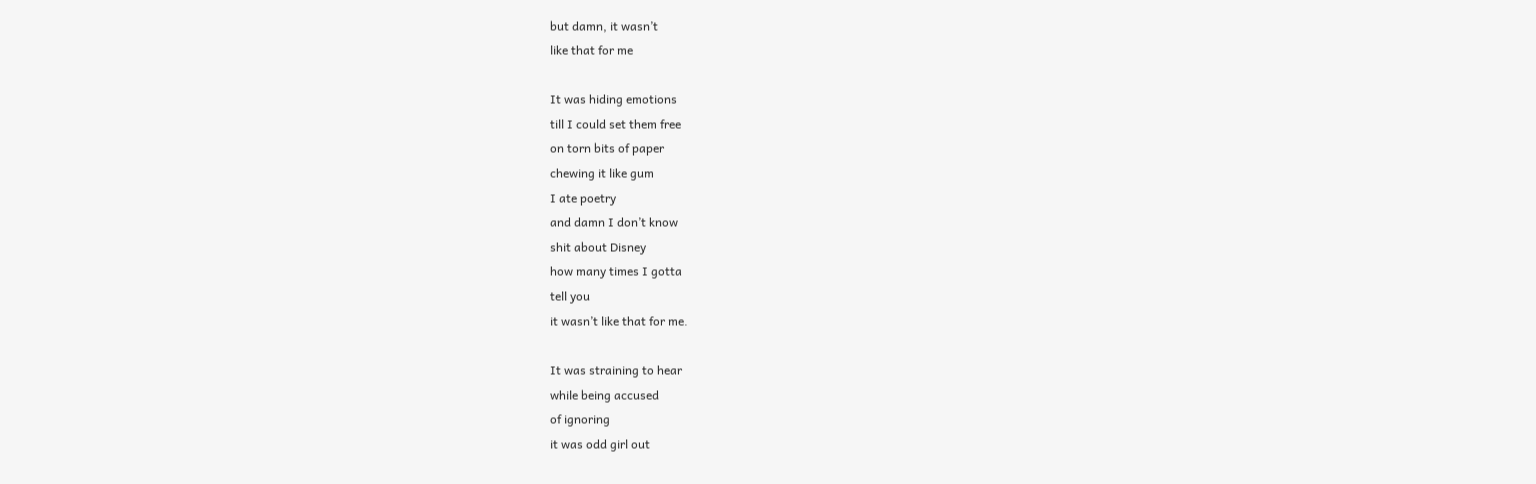but damn, it wasn’t
like that for me

It was hiding emotions
till I could set them free
on torn bits of paper
chewing it like gum
I ate poetry
and damn I don’t know
shit about Disney
how many times I gotta
tell you
it wasn’t like that for me.

It was straining to hear
while being accused
of ignoring
it was odd girl out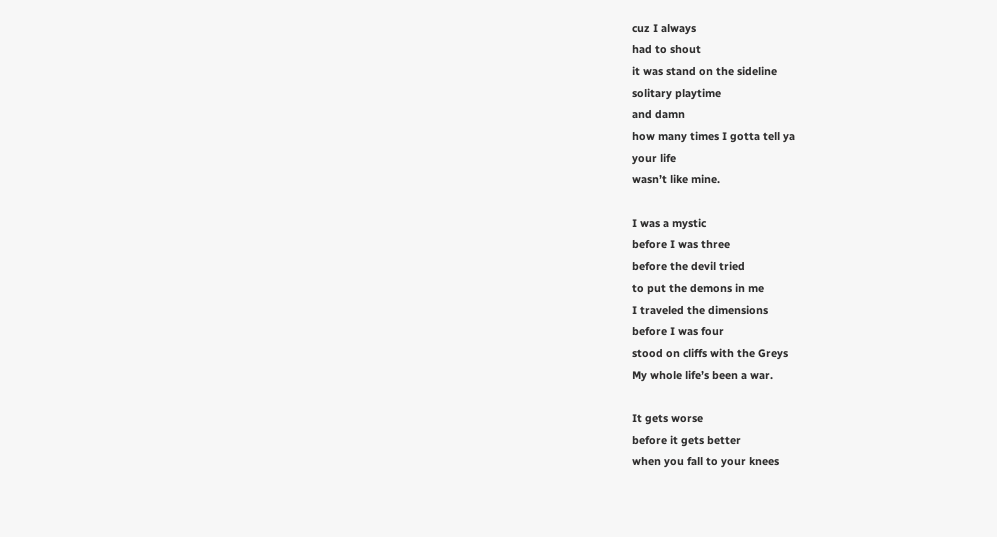cuz I always
had to shout
it was stand on the sideline
solitary playtime
and damn
how many times I gotta tell ya
your life
wasn’t like mine.

I was a mystic
before I was three
before the devil tried
to put the demons in me
I traveled the dimensions
before I was four
stood on cliffs with the Greys
My whole life’s been a war.

It gets worse
before it gets better
when you fall to your knees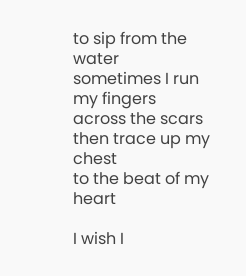to sip from the water
sometimes I run my fingers
across the scars
then trace up my chest
to the beat of my heart

I wish I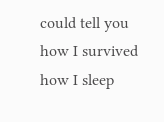could tell you
how I survived
how I sleep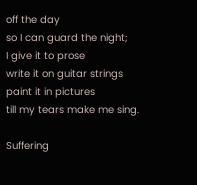off the day
so I can guard the night;
I give it to prose
write it on guitar strings
paint it in pictures
till my tears make me sing.

Suffering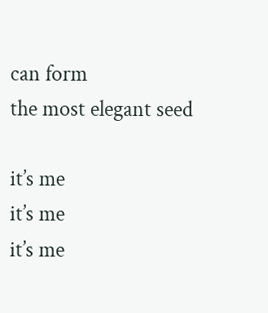can form
the most elegant seed

it’s me
it’s me
it’s me